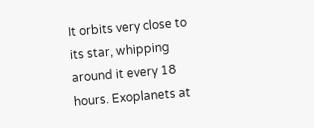It orbits very close to its star, whipping around it every 18 hours. Exoplanets at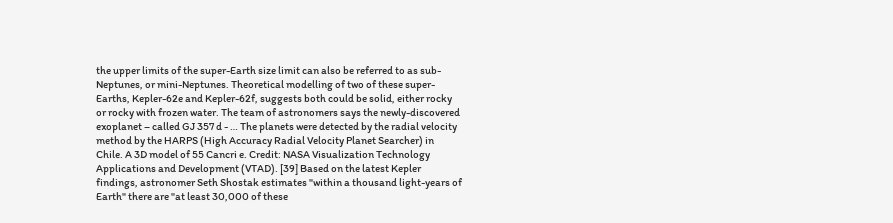the upper limits of the super-Earth size limit can also be referred to as sub-Neptunes, or mini-Neptunes. Theoretical modelling of two of these super-Earths, Kepler-62e and Kepler-62f, suggests both could be solid, either rocky or rocky with frozen water. The team of astronomers says the newly-discovered exoplanet – called GJ 357 d - … The planets were detected by the radial velocity method by the HARPS (High Accuracy Radial Velocity Planet Searcher) in Chile. A 3D model of 55 Cancri e. Credit: NASA Visualization Technology Applications and Development (VTAD). [39] Based on the latest Kepler findings, astronomer Seth Shostak estimates "within a thousand light-years of Earth" there are "at least 30,000 of these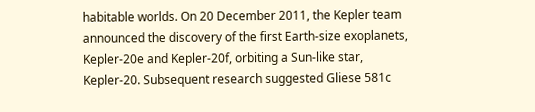habitable worlds. On 20 December 2011, the Kepler team announced the discovery of the first Earth-size exoplanets, Kepler-20e and Kepler-20f, orbiting a Sun-like star, Kepler-20. Subsequent research suggested Gliese 581c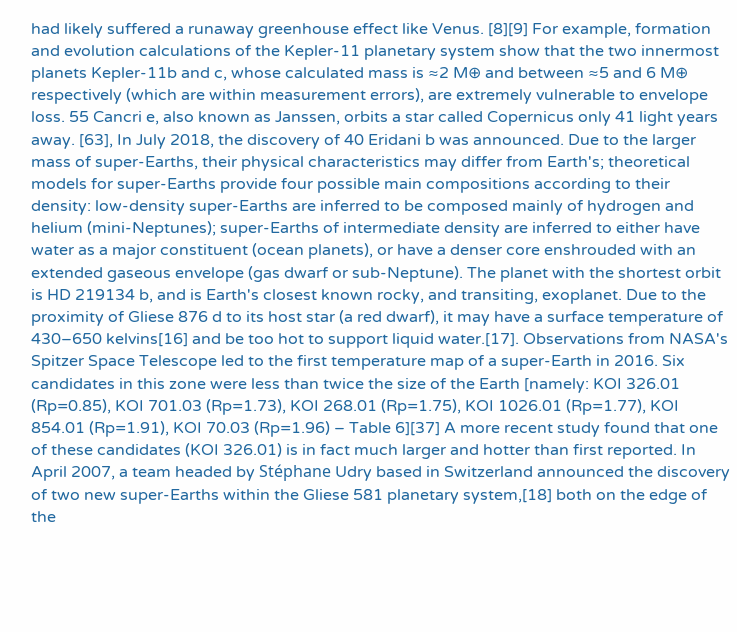had likely suffered a runaway greenhouse effect like Venus. [8][9] For example, formation and evolution calculations of the Kepler-11 planetary system show that the two innermost planets Kepler-11b and c, whose calculated mass is ≈2 M⊕ and between ≈5 and 6 M⊕ respectively (which are within measurement errors), are extremely vulnerable to envelope loss. 55 Cancri e, also known as Janssen, orbits a star called Copernicus only 41 light years away. [63], In July 2018, the discovery of 40 Eridani b was announced. Due to the larger mass of super-Earths, their physical characteristics may differ from Earth's; theoretical models for super-Earths provide four possible main compositions according to their density: low-density super-Earths are inferred to be composed mainly of hydrogen and helium (mini-Neptunes); super-Earths of intermediate density are inferred to either have water as a major constituent (ocean planets), or have a denser core enshrouded with an extended gaseous envelope (gas dwarf or sub-Neptune). The planet with the shortest orbit is HD 219134 b, and is Earth's closest known rocky, and transiting, exoplanet. Due to the proximity of Gliese 876 d to its host star (a red dwarf), it may have a surface temperature of 430–650 kelvins[16] and be too hot to support liquid water.[17]. Observations from NASA's Spitzer Space Telescope led to the first temperature map of a super-Earth in 2016. Six candidates in this zone were less than twice the size of the Earth [namely: KOI 326.01 (Rp=0.85), KOI 701.03 (Rp=1.73), KOI 268.01 (Rp=1.75), KOI 1026.01 (Rp=1.77), KOI 854.01 (Rp=1.91), KOI 70.03 (Rp=1.96) – Table 6][37] A more recent study found that one of these candidates (KOI 326.01) is in fact much larger and hotter than first reported. In April 2007, a team headed by Stéphane Udry based in Switzerland announced the discovery of two new super-Earths within the Gliese 581 planetary system,[18] both on the edge of the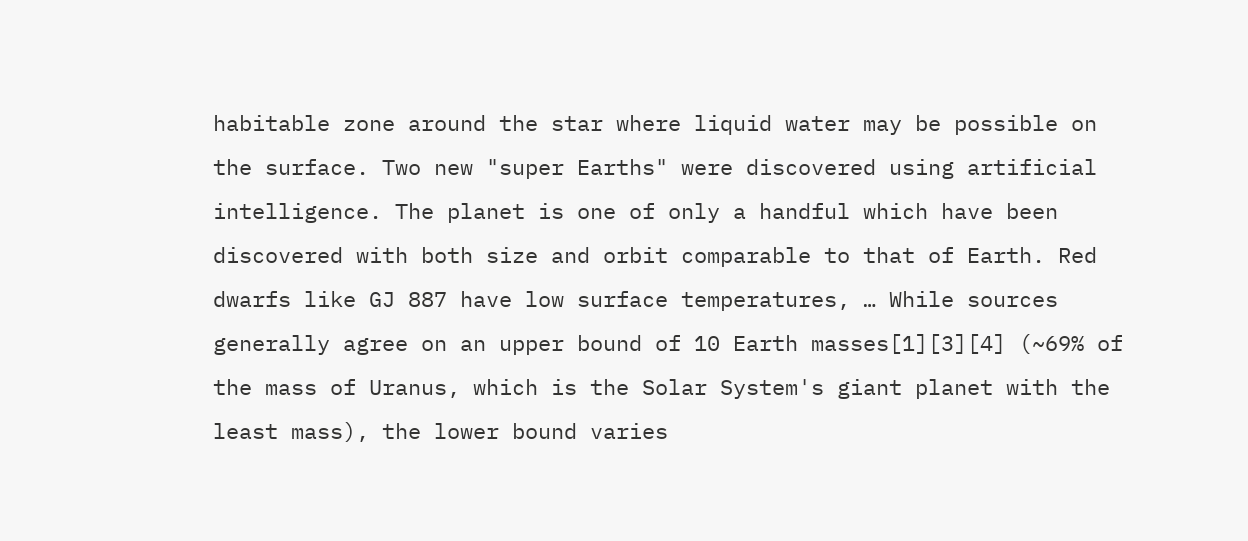habitable zone around the star where liquid water may be possible on the surface. Two new "super Earths" were discovered using artificial intelligence. The planet is one of only a handful which have been discovered with both size and orbit comparable to that of Earth. Red dwarfs like GJ 887 have low surface temperatures, … While sources generally agree on an upper bound of 10 Earth masses[1][3][4] (~69% of the mass of Uranus, which is the Solar System's giant planet with the least mass), the lower bound varies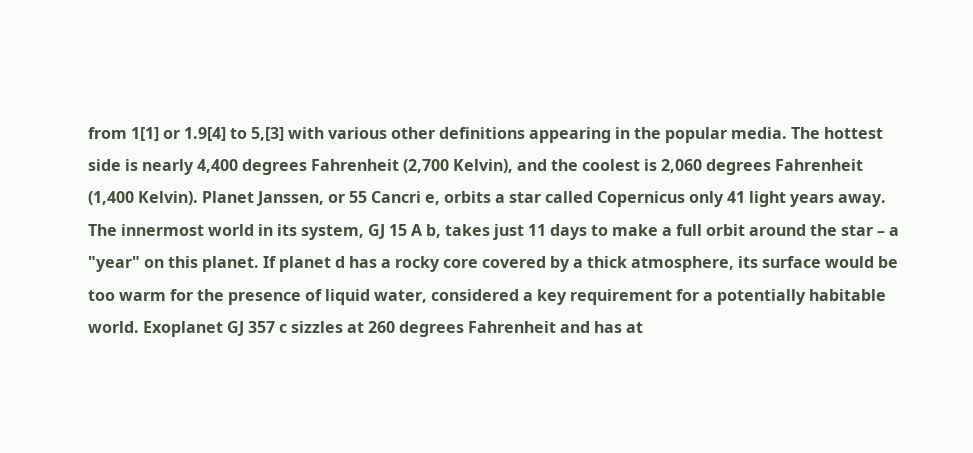from 1[1] or 1.9[4] to 5,[3] with various other definitions appearing in the popular media. The hottest side is nearly 4,400 degrees Fahrenheit (2,700 Kelvin), and the coolest is 2,060 degrees Fahrenheit (1,400 Kelvin). Planet Janssen, or 55 Cancri e, orbits a star called Copernicus only 41 light years away. The innermost world in its system, GJ 15 A b, takes just 11 days to make a full orbit around the star – a "year" on this planet. If planet d has a rocky core covered by a thick atmosphere, its surface would be too warm for the presence of liquid water, considered a key requirement for a potentially habitable world. Exoplanet GJ 357 c sizzles at 260 degrees Fahrenheit and has at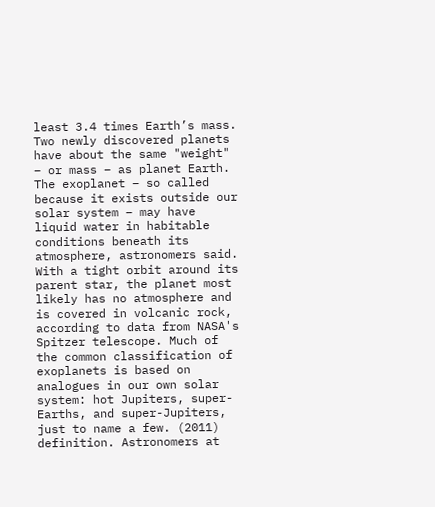least 3.4 times Earth’s mass. Two newly discovered planets have about the same "weight" – or mass – as planet Earth. The exoplanet – so called because it exists outside our solar system – may have liquid water in habitable conditions beneath its atmosphere, astronomers said. With a tight orbit around its parent star, the planet most likely has no atmosphere and is covered in volcanic rock, according to data from NASA's Spitzer telescope. Much of the common classification of exoplanets is based on analogues in our own solar system: hot Jupiters, super-Earths, and super-Jupiters, just to name a few. (2011) definition. Astronomers at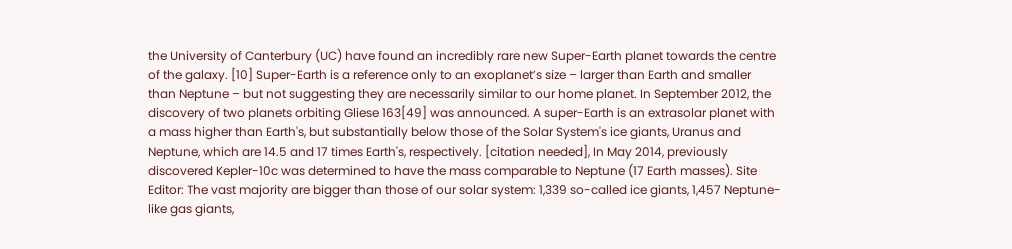the University of Canterbury (UC) have found an incredibly rare new Super-Earth planet towards the centre of the galaxy. [10] Super-Earth is a reference only to an exoplanet’s size – larger than Earth and smaller than Neptune – but not suggesting they are necessarily similar to our home planet. In September 2012, the discovery of two planets orbiting Gliese 163[49] was announced. A super-Earth is an extrasolar planet with a mass higher than Earth's, but substantially below those of the Solar System's ice giants, Uranus and Neptune, which are 14.5 and 17 times Earth's, respectively. [citation needed], In May 2014, previously discovered Kepler-10c was determined to have the mass comparable to Neptune (17 Earth masses). Site Editor: The vast majority are bigger than those of our solar system: 1,339 so-called ice giants, 1,457 Neptune-like gas giants,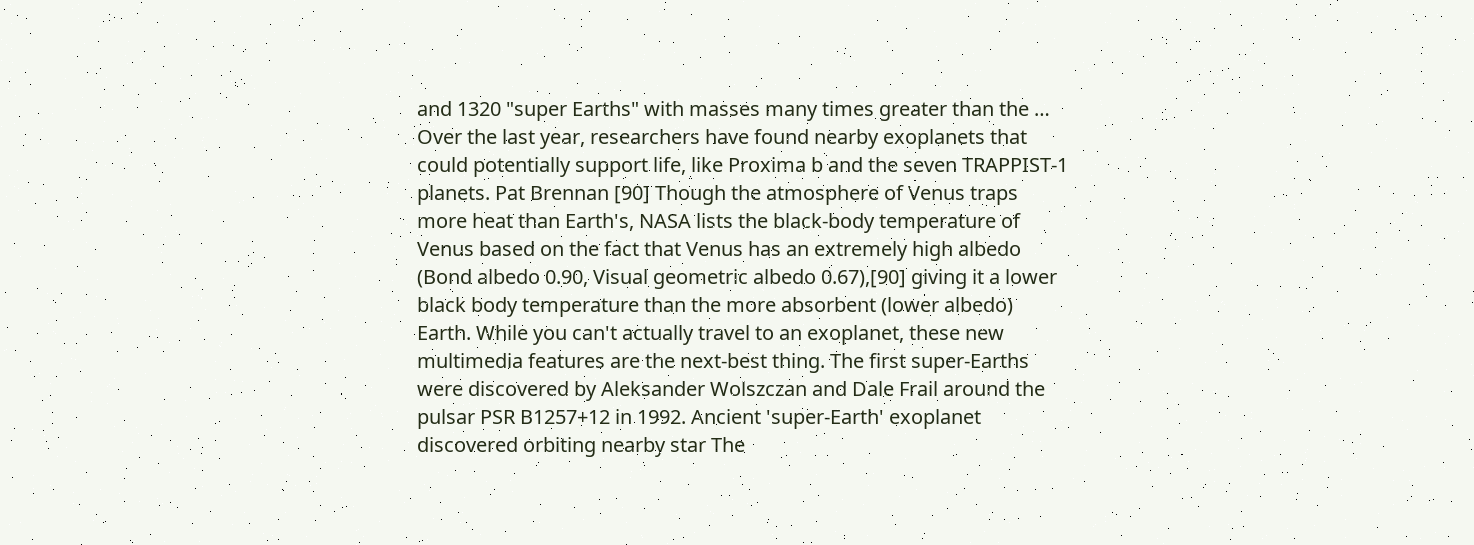and 1320 "super Earths" with masses many times greater than the … Over the last year, researchers have found nearby exoplanets that could potentially support life, like Proxima b and the seven TRAPPIST-1 planets. Pat Brennan [90] Though the atmosphere of Venus traps more heat than Earth's, NASA lists the black-body temperature of Venus based on the fact that Venus has an extremely high albedo (Bond albedo 0.90, Visual geometric albedo 0.67),[90] giving it a lower black body temperature than the more absorbent (lower albedo) Earth. While you can't actually travel to an exoplanet, these new multimedia features are the next-best thing. The first super-Earths were discovered by Aleksander Wolszczan and Dale Frail around the pulsar PSR B1257+12 in 1992. Ancient 'super-Earth' exoplanet discovered orbiting nearby star The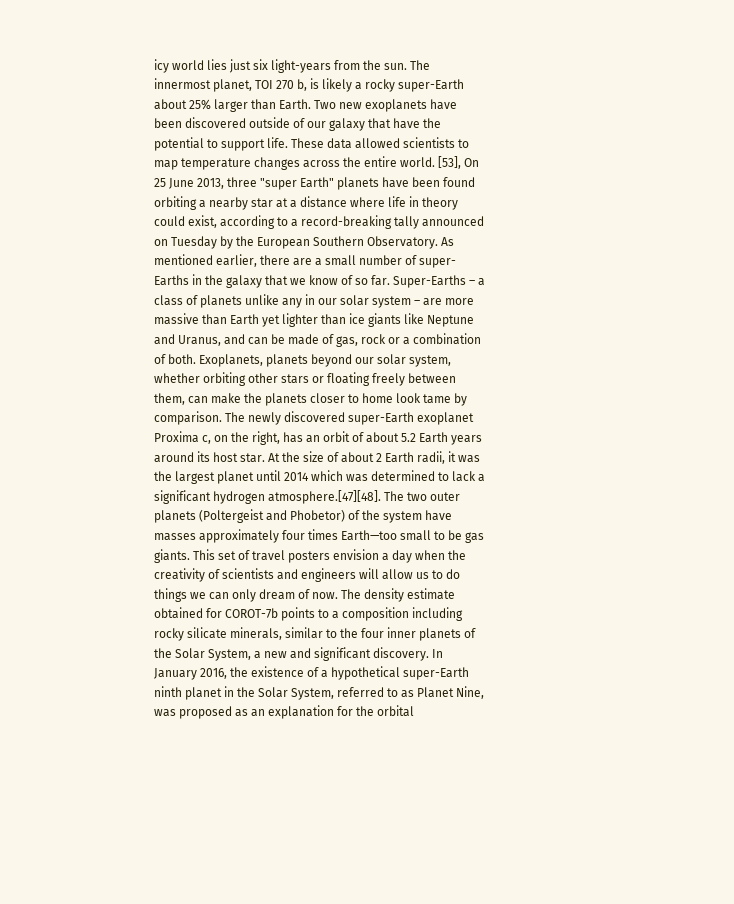icy world lies just six light-years from the sun. The innermost planet, TOI 270 b, is likely a rocky super-Earth about 25% larger than Earth. Two new exoplanets have been discovered outside of our galaxy that have the potential to support life. These data allowed scientists to map temperature changes across the entire world. [53], On 25 June 2013, three "super Earth" planets have been found orbiting a nearby star at a distance where life in theory could exist, according to a record-breaking tally announced on Tuesday by the European Southern Observatory. As mentioned earlier, there are a small number of super-Earths in the galaxy that we know of so far. Super-Earths – a class of planets unlike any in our solar system – are more massive than Earth yet lighter than ice giants like Neptune and Uranus, and can be made of gas, rock or a combination of both. Exoplanets, planets beyond our solar system, whether orbiting other stars or floating freely between them, can make the planets closer to home look tame by comparison. The newly discovered super-Earth exoplanet Proxima c, on the right, has an orbit of about 5.2 Earth years around its host star. At the size of about 2 Earth radii, it was the largest planet until 2014 which was determined to lack a significant hydrogen atmosphere.[47][48]. The two outer planets (Poltergeist and Phobetor) of the system have masses approximately four times Earth—too small to be gas giants. This set of travel posters envision a day when the creativity of scientists and engineers will allow us to do things we can only dream of now. The density estimate obtained for COROT-7b points to a composition including rocky silicate minerals, similar to the four inner planets of the Solar System, a new and significant discovery. In January 2016, the existence of a hypothetical super-Earth ninth planet in the Solar System, referred to as Planet Nine, was proposed as an explanation for the orbital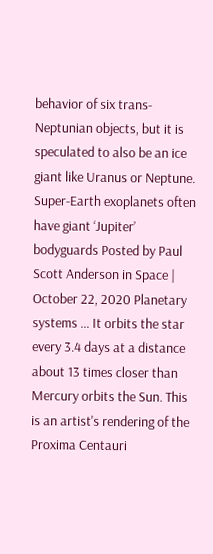behavior of six trans-Neptunian objects, but it is speculated to also be an ice giant like Uranus or Neptune. Super-Earth exoplanets often have giant ‘Jupiter’ bodyguards Posted by Paul Scott Anderson in Space | October 22, 2020 Planetary systems … It orbits the star every 3.4 days at a distance about 13 times closer than Mercury orbits the Sun. This is an artist's rendering of the Proxima Centauri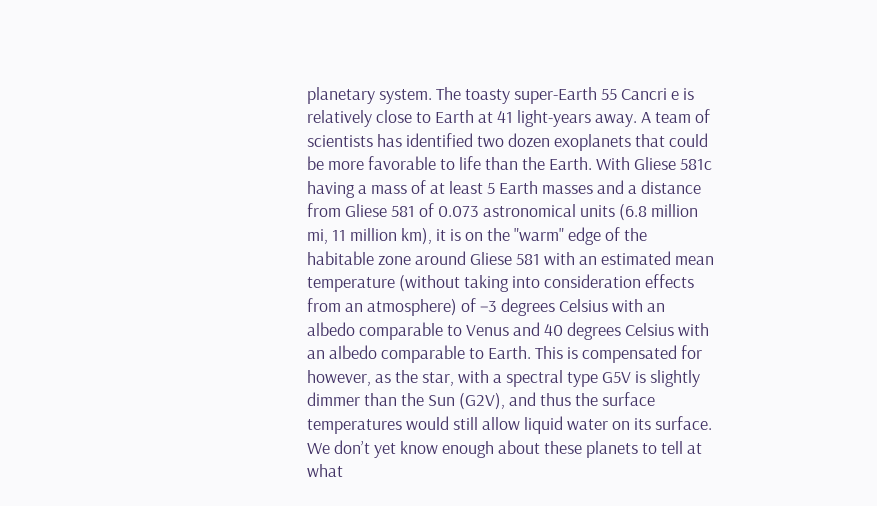planetary system. The toasty super-Earth 55 Cancri e is relatively close to Earth at 41 light-years away. A team of scientists has identified two dozen exoplanets that could be more favorable to life than the Earth. With Gliese 581c having a mass of at least 5 Earth masses and a distance from Gliese 581 of 0.073 astronomical units (6.8 million mi, 11 million km), it is on the "warm" edge of the habitable zone around Gliese 581 with an estimated mean temperature (without taking into consideration effects from an atmosphere) of −3 degrees Celsius with an albedo comparable to Venus and 40 degrees Celsius with an albedo comparable to Earth. This is compensated for however, as the star, with a spectral type G5V is slightly dimmer than the Sun (G2V), and thus the surface temperatures would still allow liquid water on its surface. We don’t yet know enough about these planets to tell at what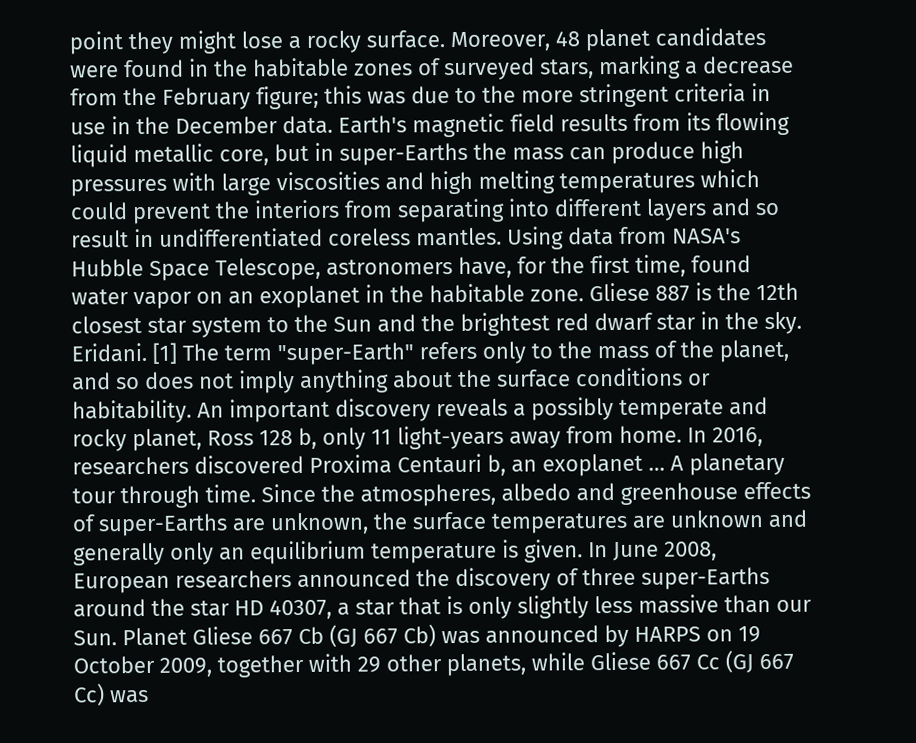point they might lose a rocky surface. Moreover, 48 planet candidates were found in the habitable zones of surveyed stars, marking a decrease from the February figure; this was due to the more stringent criteria in use in the December data. Earth's magnetic field results from its flowing liquid metallic core, but in super-Earths the mass can produce high pressures with large viscosities and high melting temperatures which could prevent the interiors from separating into different layers and so result in undifferentiated coreless mantles. Using data from NASA's Hubble Space Telescope, astronomers have, for the first time, found water vapor on an exoplanet in the habitable zone. Gliese 887 is the 12th closest star system to the Sun and the brightest red dwarf star in the sky. Eridani. [1] The term "super-Earth" refers only to the mass of the planet, and so does not imply anything about the surface conditions or habitability. An important discovery reveals a possibly temperate and rocky planet, Ross 128 b, only 11 light-years away from home. In 2016, researchers discovered Proxima Centauri b, an exoplanet … A planetary tour through time. Since the atmospheres, albedo and greenhouse effects of super-Earths are unknown, the surface temperatures are unknown and generally only an equilibrium temperature is given. In June 2008, European researchers announced the discovery of three super-Earths around the star HD 40307, a star that is only slightly less massive than our Sun. Planet Gliese 667 Cb (GJ 667 Cb) was announced by HARPS on 19 October 2009, together with 29 other planets, while Gliese 667 Cc (GJ 667 Cc) was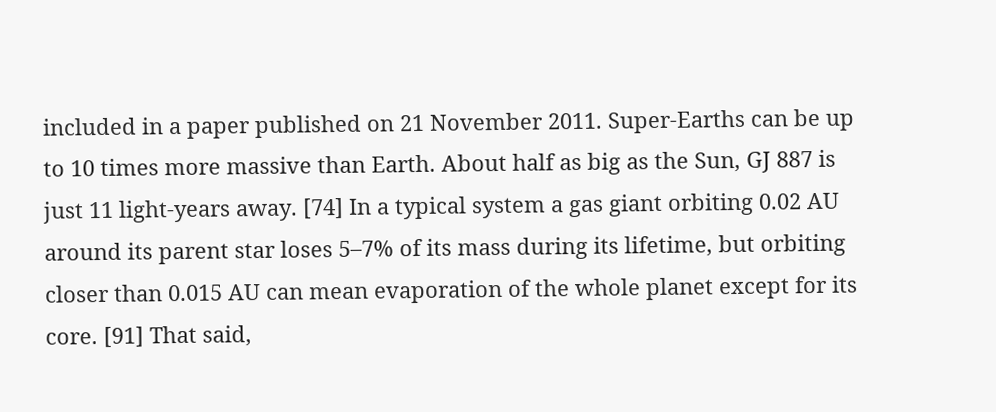included in a paper published on 21 November 2011. Super-Earths can be up to 10 times more massive than Earth. About half as big as the Sun, GJ 887 is just 11 light-years away. [74] In a typical system a gas giant orbiting 0.02 AU around its parent star loses 5–7% of its mass during its lifetime, but orbiting closer than 0.015 AU can mean evaporation of the whole planet except for its core. [91] That said,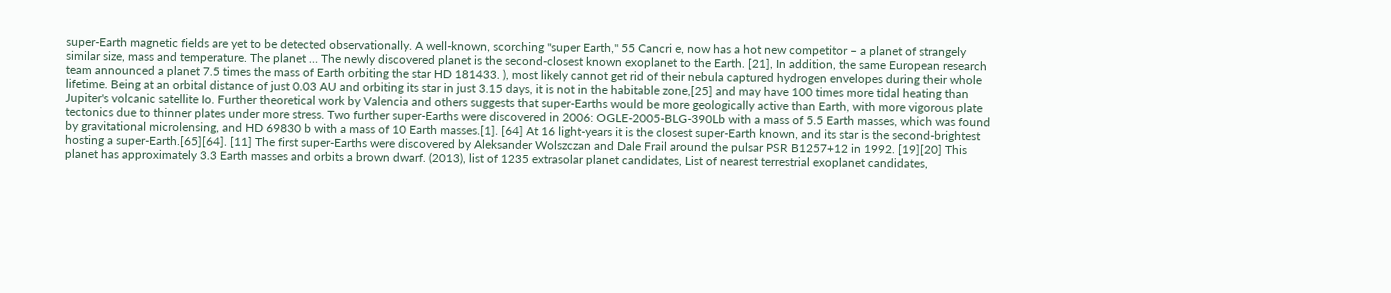super-Earth magnetic fields are yet to be detected observationally. A well-known, scorching "super Earth," 55 Cancri e, now has a hot new competitor – a planet of strangely similar size, mass and temperature. The planet … The newly discovered planet is the second-closest known exoplanet to the Earth. [21], In addition, the same European research team announced a planet 7.5 times the mass of Earth orbiting the star HD 181433. ), most likely cannot get rid of their nebula captured hydrogen envelopes during their whole lifetime. Being at an orbital distance of just 0.03 AU and orbiting its star in just 3.15 days, it is not in the habitable zone,[25] and may have 100 times more tidal heating than Jupiter's volcanic satellite Io. Further theoretical work by Valencia and others suggests that super-Earths would be more geologically active than Earth, with more vigorous plate tectonics due to thinner plates under more stress. Two further super-Earths were discovered in 2006: OGLE-2005-BLG-390Lb with a mass of 5.5 Earth masses, which was found by gravitational microlensing, and HD 69830 b with a mass of 10 Earth masses.[1]. [64] At 16 light-years it is the closest super-Earth known, and its star is the second-brightest hosting a super-Earth.[65][64]. [11] The first super-Earths were discovered by Aleksander Wolszczan and Dale Frail around the pulsar PSR B1257+12 in 1992. [19][20] This planet has approximately 3.3 Earth masses and orbits a brown dwarf. (2013), list of 1235 extrasolar planet candidates, List of nearest terrestrial exoplanet candidates,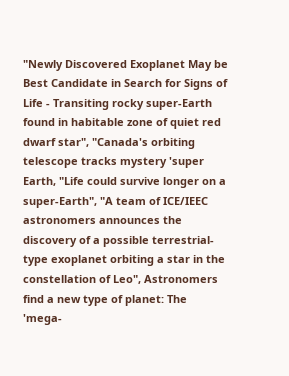"Newly Discovered Exoplanet May be Best Candidate in Search for Signs of Life - Transiting rocky super-Earth found in habitable zone of quiet red dwarf star", "Canada's orbiting telescope tracks mystery 'super Earth, "Life could survive longer on a super-Earth", "A team of ICE/IEEC astronomers announces the discovery of a possible terrestrial-type exoplanet orbiting a star in the constellation of Leo", Astronomers find a new type of planet: The 'mega-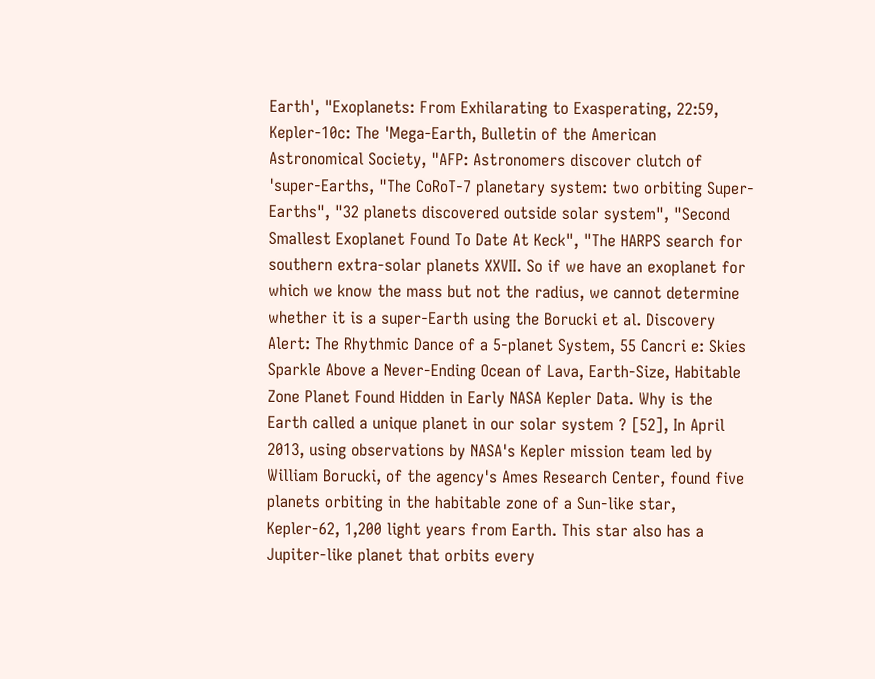Earth', "Exoplanets: From Exhilarating to Exasperating, 22:59, Kepler-10c: The 'Mega-Earth, Bulletin of the American Astronomical Society, "AFP: Astronomers discover clutch of 'super-Earths, "The CoRoT-7 planetary system: two orbiting Super-Earths", "32 planets discovered outside solar system", "Second Smallest Exoplanet Found To Date At Keck", "The HARPS search for southern extra-solar planets XXVII. So if we have an exoplanet for which we know the mass but not the radius, we cannot determine whether it is a super-Earth using the Borucki et al. Discovery Alert: The Rhythmic Dance of a 5-planet System, 55 Cancri e: Skies Sparkle Above a Never-Ending Ocean of Lava, Earth-Size, Habitable Zone Planet Found Hidden in Early NASA Kepler Data. Why is the Earth called a unique planet in our solar system ? [52], In April 2013, using observations by NASA's Kepler mission team led by William Borucki, of the agency's Ames Research Center, found five planets orbiting in the habitable zone of a Sun-like star, Kepler-62, 1,200 light years from Earth. This star also has a Jupiter-like planet that orbits every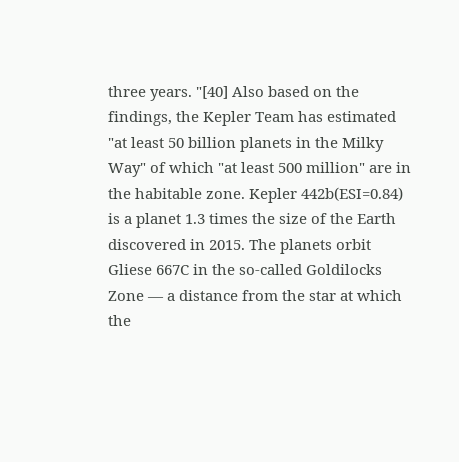three years. "[40] Also based on the findings, the Kepler Team has estimated "at least 50 billion planets in the Milky Way" of which "at least 500 million" are in the habitable zone. Kepler 442b(ESI=0.84) is a planet 1.3 times the size of the Earth discovered in 2015. The planets orbit Gliese 667C in the so-called Goldilocks Zone — a distance from the star at which the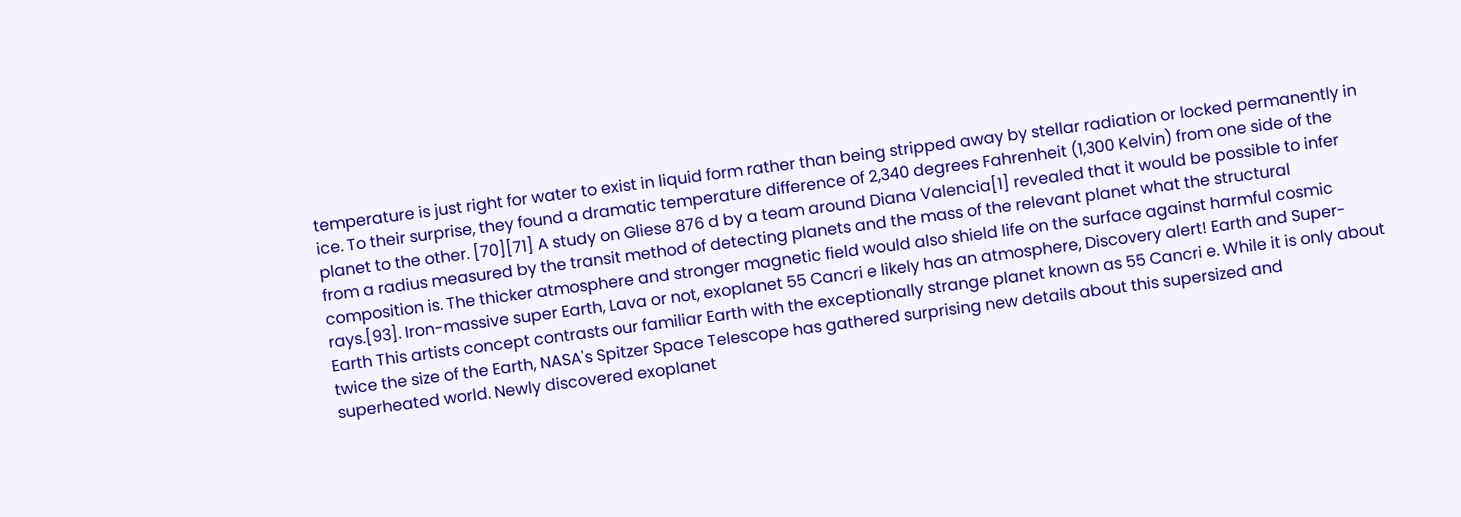temperature is just right for water to exist in liquid form rather than being stripped away by stellar radiation or locked permanently in ice. To their surprise, they found a dramatic temperature difference of 2,340 degrees Fahrenheit (1,300 Kelvin) from one side of the planet to the other. [70][71] A study on Gliese 876 d by a team around Diana Valencia[1] revealed that it would be possible to infer from a radius measured by the transit method of detecting planets and the mass of the relevant planet what the structural composition is. The thicker atmosphere and stronger magnetic field would also shield life on the surface against harmful cosmic rays.[93]. Iron-massive super Earth, Lava or not, exoplanet 55 Cancri e likely has an atmosphere, Discovery alert! Earth and Super-Earth This artists concept contrasts our familiar Earth with the exceptionally strange planet known as 55 Cancri e. While it is only about twice the size of the Earth, NASA's Spitzer Space Telescope has gathered surprising new details about this supersized and superheated world. Newly discovered exoplanet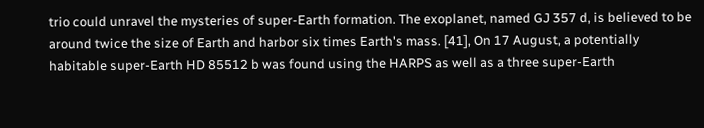trio could unravel the mysteries of super-Earth formation. The exoplanet, named GJ 357 d, is believed to be around twice the size of Earth and harbor six times Earth's mass. [41], On 17 August, a potentially habitable super-Earth HD 85512 b was found using the HARPS as well as a three super-Earth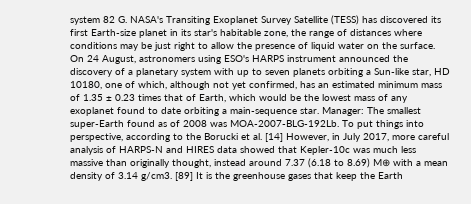system 82 G. NASA's Transiting Exoplanet Survey Satellite (TESS) has discovered its first Earth-size planet in its star's habitable zone, the range of distances where conditions may be just right to allow the presence of liquid water on the surface. On 24 August, astronomers using ESO's HARPS instrument announced the discovery of a planetary system with up to seven planets orbiting a Sun-like star, HD 10180, one of which, although not yet confirmed, has an estimated minimum mass of 1.35 ± 0.23 times that of Earth, which would be the lowest mass of any exoplanet found to date orbiting a main-sequence star. Manager: The smallest super-Earth found as of 2008 was MOA-2007-BLG-192Lb. To put things into perspective, according to the Borucki et al. [14] However, in July 2017, more careful analysis of HARPS-N and HIRES data showed that Kepler-10c was much less massive than originally thought, instead around 7.37 (6.18 to 8.69) M⊕ with a mean density of 3.14 g/cm3. [89] It is the greenhouse gases that keep the Earth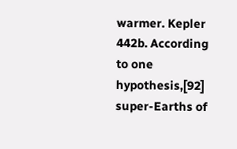warmer. Kepler 442b. According to one hypothesis,[92] super-Earths of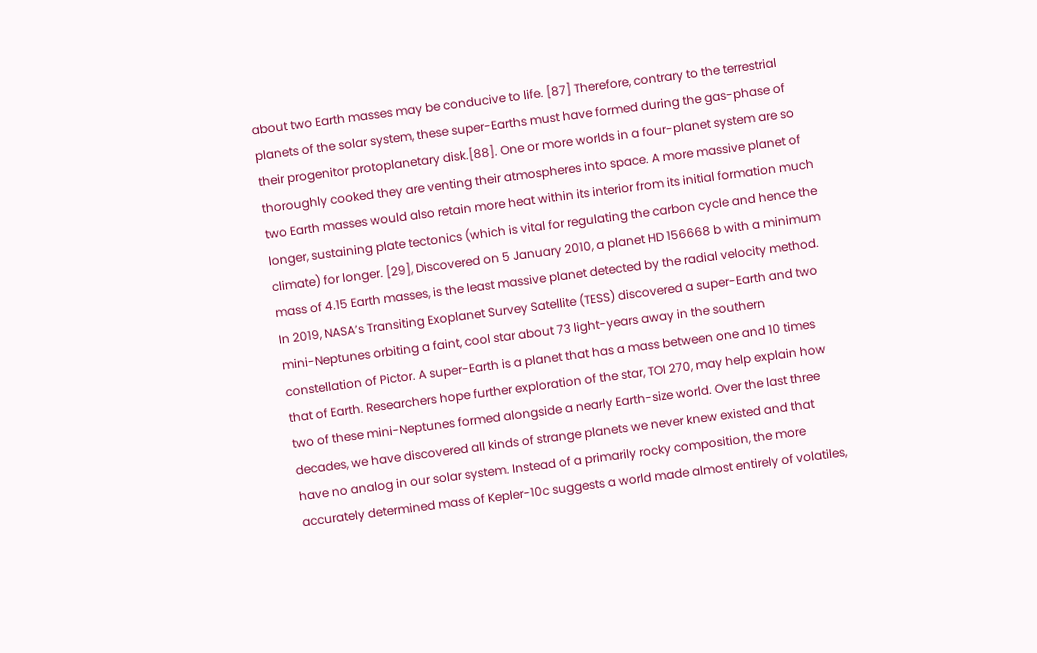about two Earth masses may be conducive to life. [87] Therefore, contrary to the terrestrial planets of the solar system, these super-Earths must have formed during the gas-phase of their progenitor protoplanetary disk.[88]. One or more worlds in a four-planet system are so thoroughly cooked they are venting their atmospheres into space. A more massive planet of two Earth masses would also retain more heat within its interior from its initial formation much longer, sustaining plate tectonics (which is vital for regulating the carbon cycle and hence the climate) for longer. [29], Discovered on 5 January 2010, a planet HD 156668 b with a minimum mass of 4.15 Earth masses, is the least massive planet detected by the radial velocity method. In 2019, NASA’s Transiting Exoplanet Survey Satellite (TESS) discovered a super-Earth and two mini-Neptunes orbiting a faint, cool star about 73 light-years away in the southern constellation of Pictor. A super-Earth is a planet that has a mass between one and 10 times that of Earth. Researchers hope further exploration of the star, TOI 270, may help explain how two of these mini-Neptunes formed alongside a nearly Earth-size world. Over the last three decades, we have discovered all kinds of strange planets we never knew existed and that have no analog in our solar system. Instead of a primarily rocky composition, the more accurately determined mass of Kepler-10c suggests a world made almost entirely of volatiles,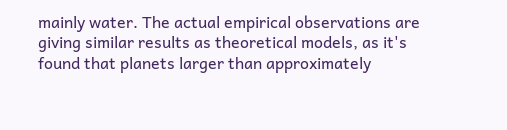mainly water. The actual empirical observations are giving similar results as theoretical models, as it's found that planets larger than approximately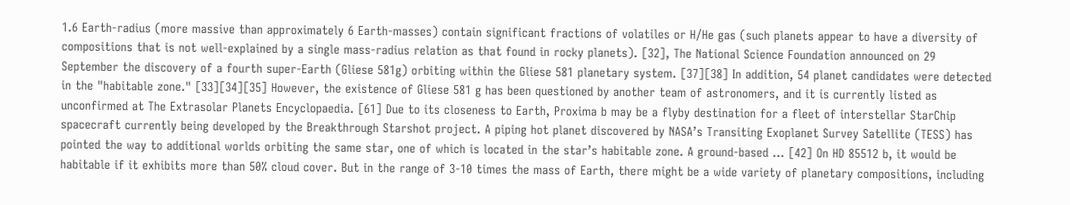1.6 Earth-radius (more massive than approximately 6 Earth-masses) contain significant fractions of volatiles or H/He gas (such planets appear to have a diversity of compositions that is not well-explained by a single mass-radius relation as that found in rocky planets). [32], The National Science Foundation announced on 29 September the discovery of a fourth super-Earth (Gliese 581g) orbiting within the Gliese 581 planetary system. [37][38] In addition, 54 planet candidates were detected in the "habitable zone." [33][34][35] However, the existence of Gliese 581 g has been questioned by another team of astronomers, and it is currently listed as unconfirmed at The Extrasolar Planets Encyclopaedia. [61] Due to its closeness to Earth, Proxima b may be a flyby destination for a fleet of interstellar StarChip spacecraft currently being developed by the Breakthrough Starshot project. A piping hot planet discovered by NASA’s Transiting Exoplanet Survey Satellite (TESS) has pointed the way to additional worlds orbiting the same star, one of which is located in the star’s habitable zone. A ground-based … [42] On HD 85512 b, it would be habitable if it exhibits more than 50% cloud cover. But in the range of 3-10 times the mass of Earth, there might be a wide variety of planetary compositions, including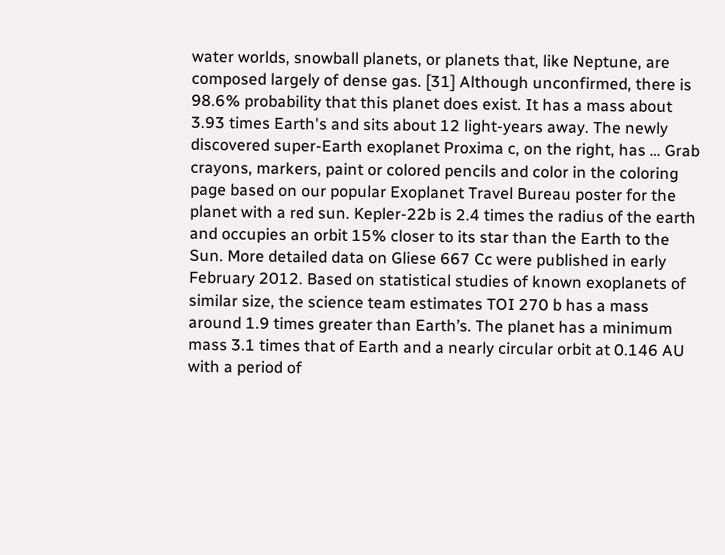water worlds, snowball planets, or planets that, like Neptune, are composed largely of dense gas. [31] Although unconfirmed, there is 98.6% probability that this planet does exist. It has a mass about 3.93 times Earth's and sits about 12 light-years away. The newly discovered super-Earth exoplanet Proxima c, on the right, has … Grab crayons, markers, paint or colored pencils and color in the coloring page based on our popular Exoplanet Travel Bureau poster for the planet with a red sun. Kepler-22b is 2.4 times the radius of the earth and occupies an orbit 15% closer to its star than the Earth to the Sun. More detailed data on Gliese 667 Cc were published in early February 2012. Based on statistical studies of known exoplanets of similar size, the science team estimates TOI 270 b has a mass around 1.9 times greater than Earth’s. The planet has a minimum mass 3.1 times that of Earth and a nearly circular orbit at 0.146 AU with a period of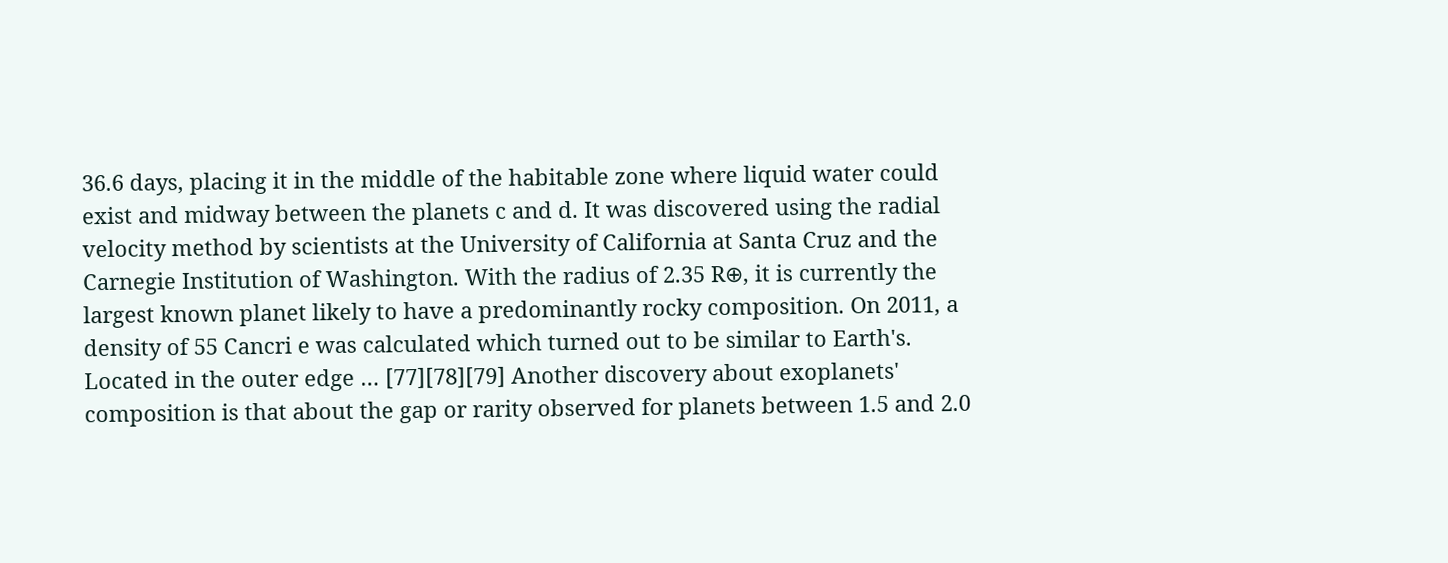36.6 days, placing it in the middle of the habitable zone where liquid water could exist and midway between the planets c and d. It was discovered using the radial velocity method by scientists at the University of California at Santa Cruz and the Carnegie Institution of Washington. With the radius of 2.35 R⊕, it is currently the largest known planet likely to have a predominantly rocky composition. On 2011, a density of 55 Cancri e was calculated which turned out to be similar to Earth's. Located in the outer edge … [77][78][79] Another discovery about exoplanets' composition is that about the gap or rarity observed for planets between 1.5 and 2.0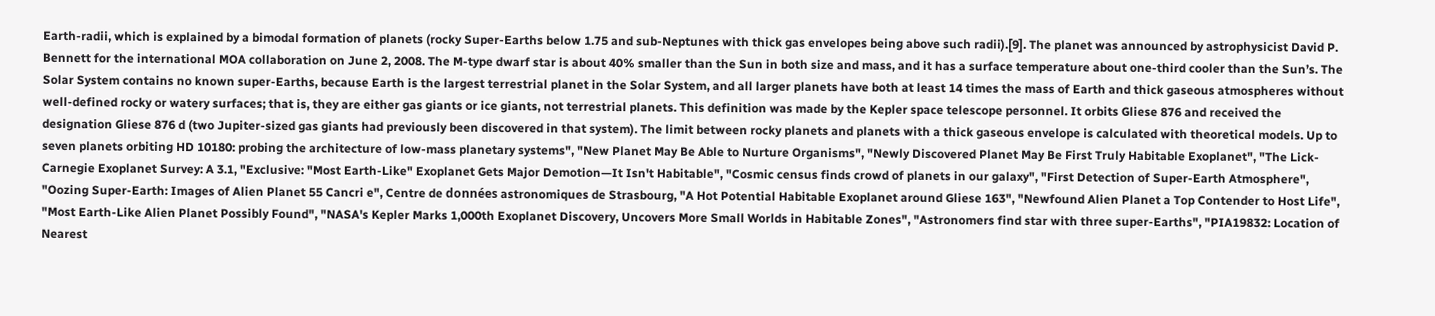Earth-radii, which is explained by a bimodal formation of planets (rocky Super-Earths below 1.75 and sub-Neptunes with thick gas envelopes being above such radii).[9]. The planet was announced by astrophysicist David P. Bennett for the international MOA collaboration on June 2, 2008. The M-type dwarf star is about 40% smaller than the Sun in both size and mass, and it has a surface temperature about one-third cooler than the Sun’s. The Solar System contains no known super-Earths, because Earth is the largest terrestrial planet in the Solar System, and all larger planets have both at least 14 times the mass of Earth and thick gaseous atmospheres without well-defined rocky or watery surfaces; that is, they are either gas giants or ice giants, not terrestrial planets. This definition was made by the Kepler space telescope personnel. It orbits Gliese 876 and received the designation Gliese 876 d (two Jupiter-sized gas giants had previously been discovered in that system). The limit between rocky planets and planets with a thick gaseous envelope is calculated with theoretical models. Up to seven planets orbiting HD 10180: probing the architecture of low-mass planetary systems", "New Planet May Be Able to Nurture Organisms", "Newly Discovered Planet May Be First Truly Habitable Exoplanet", "The Lick-Carnegie Exoplanet Survey: A 3.1, "Exclusive: "Most Earth-Like" Exoplanet Gets Major Demotion—It Isn't Habitable", "Cosmic census finds crowd of planets in our galaxy", "First Detection of Super-Earth Atmosphere", "Oozing Super-Earth: Images of Alien Planet 55 Cancri e", Centre de données astronomiques de Strasbourg, "A Hot Potential Habitable Exoplanet around Gliese 163", "Newfound Alien Planet a Top Contender to Host Life", "Most Earth-Like Alien Planet Possibly Found", "NASA's Kepler Marks 1,000th Exoplanet Discovery, Uncovers More Small Worlds in Habitable Zones", "Astronomers find star with three super-Earths", "PIA19832: Location of Nearest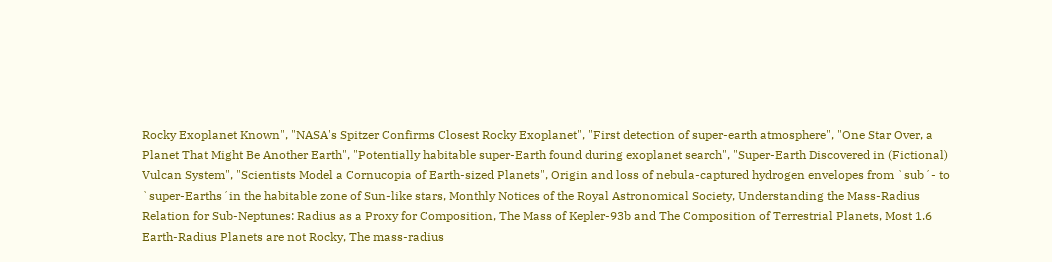Rocky Exoplanet Known", "NASA's Spitzer Confirms Closest Rocky Exoplanet", "First detection of super-earth atmosphere", "One Star Over, a Planet That Might Be Another Earth", "Potentially habitable super-Earth found during exoplanet search", "Super-Earth Discovered in (Fictional) Vulcan System", "Scientists Model a Cornucopia of Earth-sized Planets", Origin and loss of nebula-captured hydrogen envelopes from `sub´- to `super-Earths´in the habitable zone of Sun-like stars, Monthly Notices of the Royal Astronomical Society, Understanding the Mass-Radius Relation for Sub-Neptunes: Radius as a Proxy for Composition, The Mass of Kepler-93b and The Composition of Terrestrial Planets, Most 1.6 Earth-Radius Planets are not Rocky, The mass-radius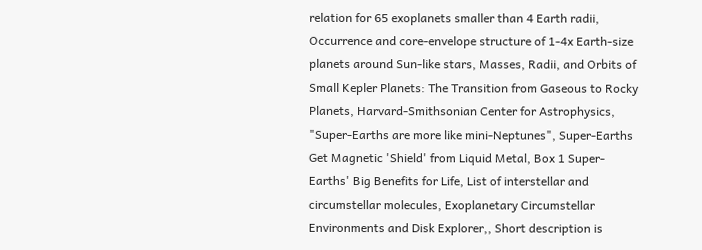relation for 65 exoplanets smaller than 4 Earth radii, Occurrence and core-envelope structure of 1-4x Earth-size planets around Sun-like stars, Masses, Radii, and Orbits of Small Kepler Planets: The Transition from Gaseous to Rocky Planets, Harvard-Smithsonian Center for Astrophysics, "Super-Earths are more like mini-Neptunes", Super-Earths Get Magnetic 'Shield' from Liquid Metal, Box 1 Super-Earths' Big Benefits for Life, List of interstellar and circumstellar molecules, Exoplanetary Circumstellar Environments and Disk Explorer,, Short description is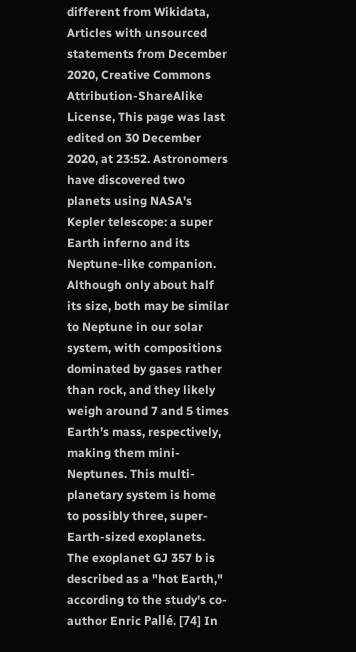different from Wikidata, Articles with unsourced statements from December 2020, Creative Commons Attribution-ShareAlike License, This page was last edited on 30 December 2020, at 23:52. Astronomers have discovered two planets using NASA's Kepler telescope: a super Earth inferno and its Neptune-like companion. Although only about half its size, both may be similar to Neptune in our solar system, with compositions dominated by gases rather than rock, and they likely weigh around 7 and 5 times Earth’s mass, respectively, making them mini-Neptunes. This multi-planetary system is home to possibly three, super-Earth-sized exoplanets. The exoplanet GJ 357 b is described as a "hot Earth," according to the study's co-author Enric Pallé. [74] In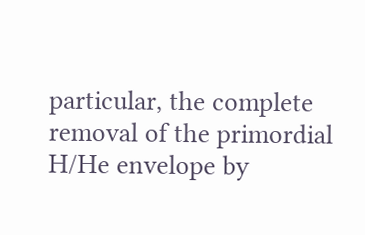particular, the complete removal of the primordial H/He envelope by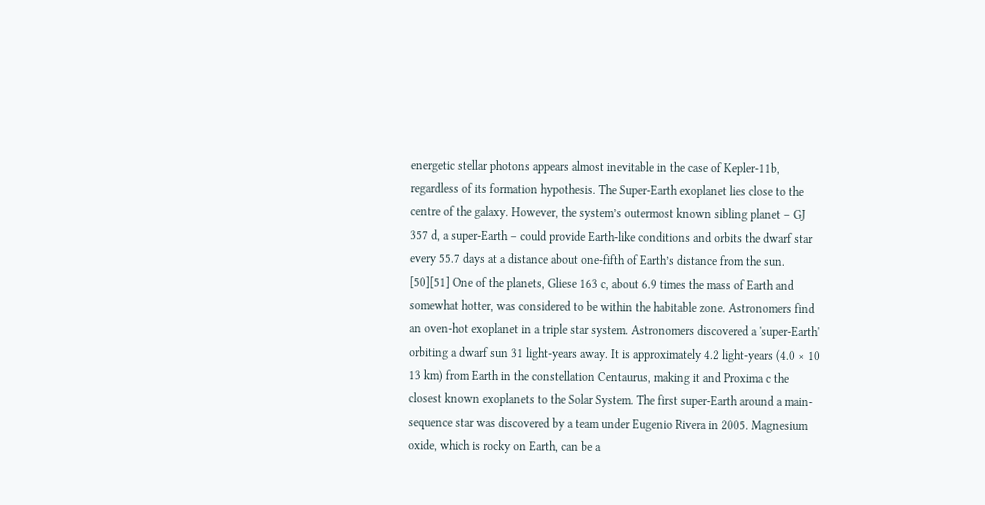energetic stellar photons appears almost inevitable in the case of Kepler-11b, regardless of its formation hypothesis. The Super-Earth exoplanet lies close to the centre of the galaxy. However, the system’s outermost known sibling planet – GJ 357 d, a super-Earth – could provide Earth-like conditions and orbits the dwarf star every 55.7 days at a distance about one-fifth of Earth’s distance from the sun. [50][51] One of the planets, Gliese 163 c, about 6.9 times the mass of Earth and somewhat hotter, was considered to be within the habitable zone. Astronomers find an oven-hot exoplanet in a triple star system. Astronomers discovered a 'super-Earth' orbiting a dwarf sun 31 light-years away. It is approximately 4.2 light-years (4.0 × 10 13 km) from Earth in the constellation Centaurus, making it and Proxima c the closest known exoplanets to the Solar System. The first super-Earth around a main-sequence star was discovered by a team under Eugenio Rivera in 2005. Magnesium oxide, which is rocky on Earth, can be a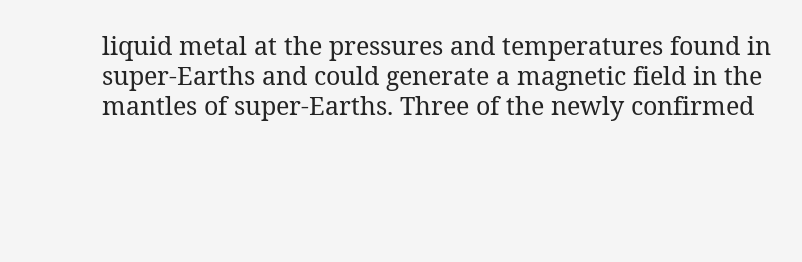liquid metal at the pressures and temperatures found in super-Earths and could generate a magnetic field in the mantles of super-Earths. Three of the newly confirmed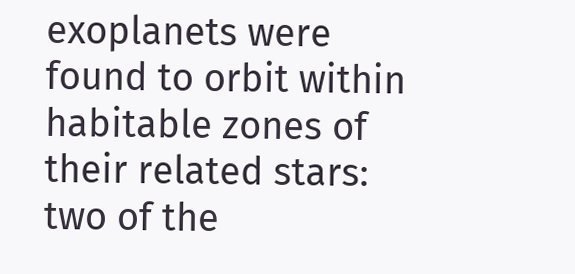exoplanets were found to orbit within habitable zones of their related stars: two of the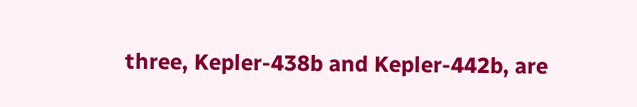three, Kepler-438b and Kepler-442b, are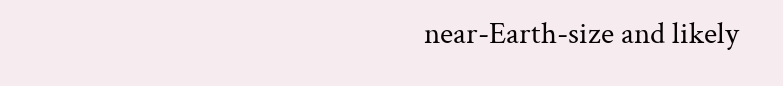near-Earth-size and likely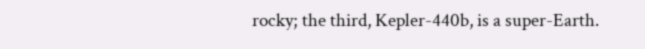rocky; the third, Kepler-440b, is a super-Earth.